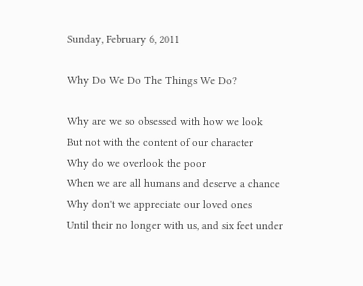Sunday, February 6, 2011

Why Do We Do The Things We Do?

Why are we so obsessed with how we look
But not with the content of our character
Why do we overlook the poor
When we are all humans and deserve a chance
Why don't we appreciate our loved ones
Until their no longer with us, and six feet under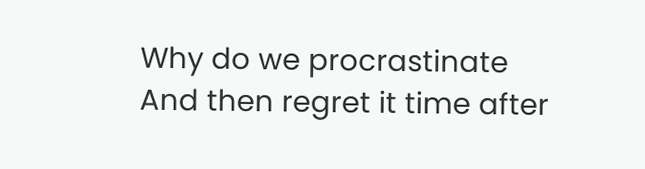Why do we procrastinate
And then regret it time after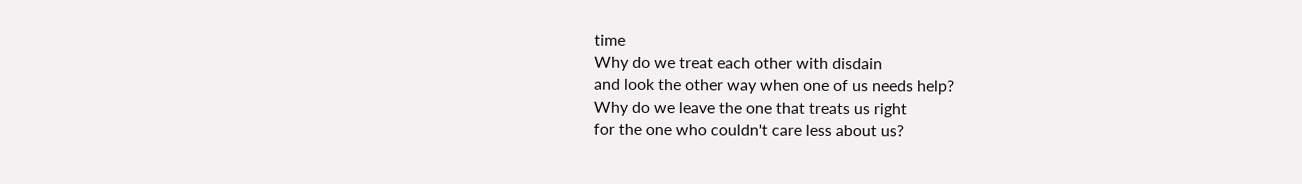time
Why do we treat each other with disdain
and look the other way when one of us needs help?
Why do we leave the one that treats us right
for the one who couldn't care less about us?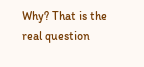Why? That is the real question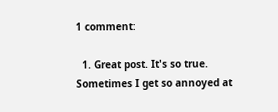1 comment:

  1. Great post. It's so true. Sometimes I get so annoyed at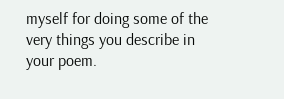myself for doing some of the very things you describe in your poem.